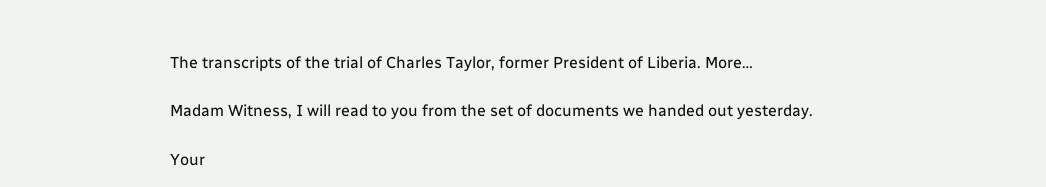The transcripts of the trial of Charles Taylor, former President of Liberia. More…

Madam Witness, I will read to you from the set of documents we handed out yesterday.

Your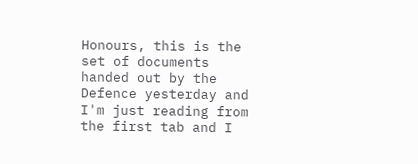Honours, this is the set of documents handed out by the Defence yesterday and I'm just reading from the first tab and I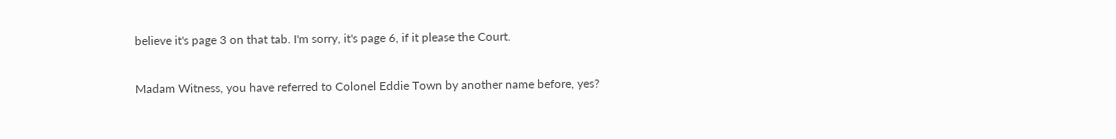believe it's page 3 on that tab. I'm sorry, it's page 6, if it please the Court.

Madam Witness, you have referred to Colonel Eddie Town by another name before, yes?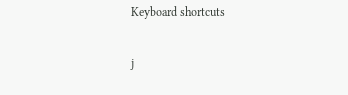Keyboard shortcuts

j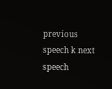previous speech k next speech